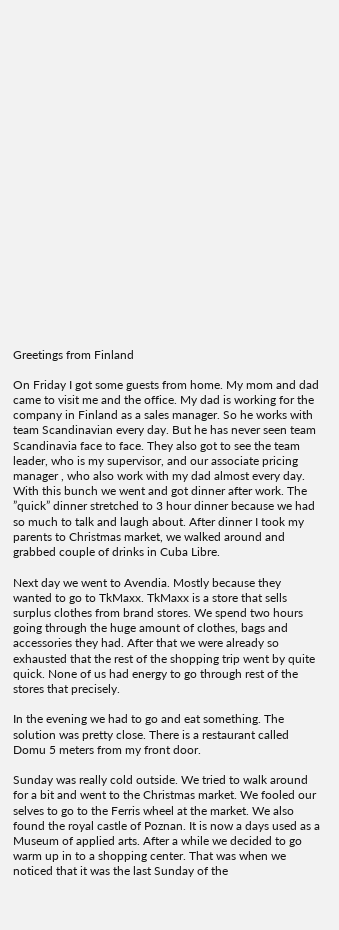Greetings from Finland

On Friday I got some guests from home. My mom and dad came to visit me and the office. My dad is working for the company in Finland as a sales manager. So he works with team Scandinavian every day. But he has never seen team Scandinavia face to face. They also got to see the team leader, who is my supervisor, and our associate pricing manager , who also work with my dad almost every day. With this bunch we went and got dinner after work. The ”quick” dinner stretched to 3 hour dinner because we had so much to talk and laugh about. After dinner I took my parents to Christmas market, we walked around and grabbed couple of drinks in Cuba Libre.

Next day we went to Avendia. Mostly because they wanted to go to TkMaxx. TkMaxx is a store that sells surplus clothes from brand stores. We spend two hours going through the huge amount of clothes, bags and accessories they had. After that we were already so exhausted that the rest of the shopping trip went by quite quick. None of us had energy to go through rest of the stores that precisely.

In the evening we had to go and eat something. The solution was pretty close. There is a restaurant called Domu 5 meters from my front door.

Sunday was really cold outside. We tried to walk around for a bit and went to the Christmas market. We fooled our selves to go to the Ferris wheel at the market. We also found the royal castle of Poznan. It is now a days used as a Museum of applied arts. After a while we decided to go warm up in to a shopping center. That was when we noticed that it was the last Sunday of the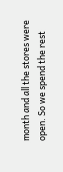month and all the stores were open. So we spend the rest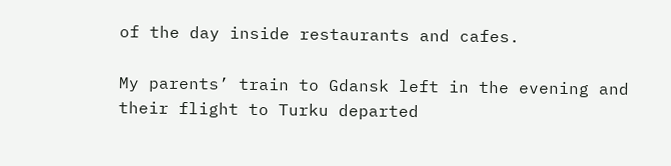of the day inside restaurants and cafes.

My parents’ train to Gdansk left in the evening and their flight to Turku departed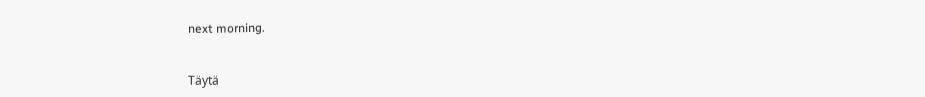next morning.


Täytä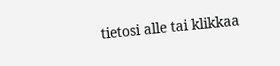tietosi alle tai klikkaa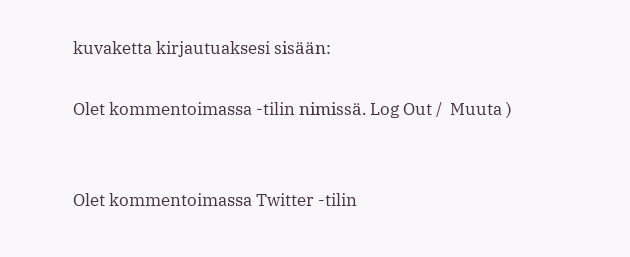kuvaketta kirjautuaksesi sisään:

Olet kommentoimassa -tilin nimissä. Log Out /  Muuta )


Olet kommentoimassa Twitter -tilin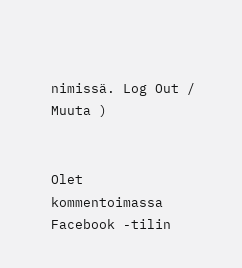nimissä. Log Out /  Muuta )


Olet kommentoimassa Facebook -tilin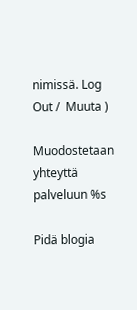nimissä. Log Out /  Muuta )

Muodostetaan yhteyttä palveluun %s

Pidä blogia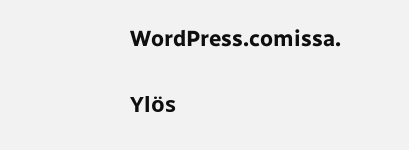WordPress.comissa.

Ylös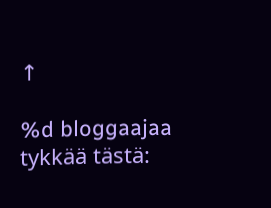↑

%d bloggaajaa tykkää tästä: